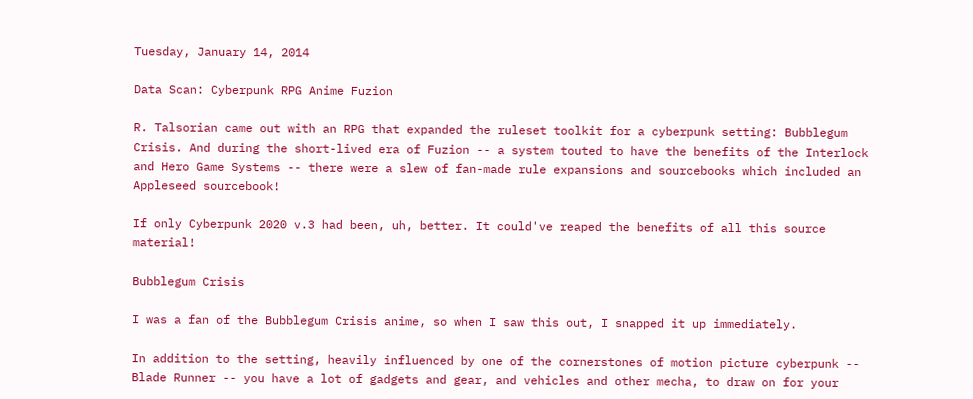Tuesday, January 14, 2014

Data Scan: Cyberpunk RPG Anime Fuzion

R. Talsorian came out with an RPG that expanded the ruleset toolkit for a cyberpunk setting: Bubblegum Crisis. And during the short-lived era of Fuzion -- a system touted to have the benefits of the Interlock and Hero Game Systems -- there were a slew of fan-made rule expansions and sourcebooks which included an Appleseed sourcebook!

If only Cyberpunk 2020 v.3 had been, uh, better. It could've reaped the benefits of all this source material!

Bubblegum Crisis

I was a fan of the Bubblegum Crisis anime, so when I saw this out, I snapped it up immediately.

In addition to the setting, heavily influenced by one of the cornerstones of motion picture cyberpunk -- Blade Runner -- you have a lot of gadgets and gear, and vehicles and other mecha, to draw on for your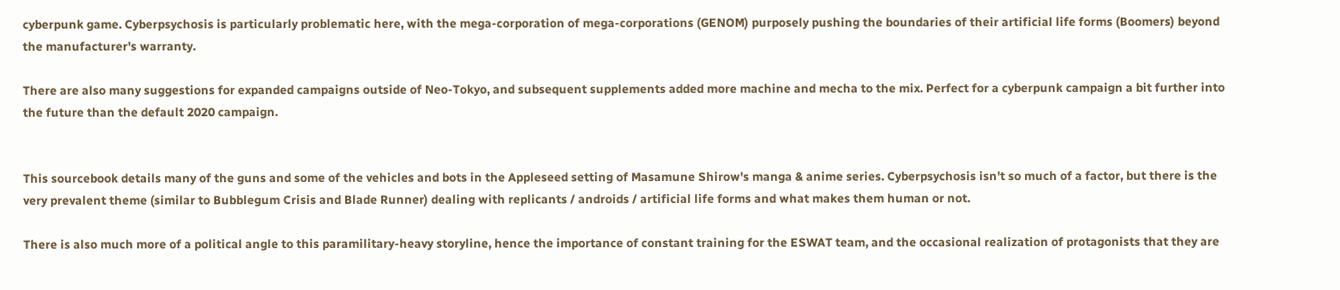cyberpunk game. Cyberpsychosis is particularly problematic here, with the mega-corporation of mega-corporations (GENOM) purposely pushing the boundaries of their artificial life forms (Boomers) beyond the manufacturer's warranty.

There are also many suggestions for expanded campaigns outside of Neo-Tokyo, and subsequent supplements added more machine and mecha to the mix. Perfect for a cyberpunk campaign a bit further into the future than the default 2020 campaign.


This sourcebook details many of the guns and some of the vehicles and bots in the Appleseed setting of Masamune Shirow's manga & anime series. Cyberpsychosis isn't so much of a factor, but there is the very prevalent theme (similar to Bubblegum Crisis and Blade Runner) dealing with replicants / androids / artificial life forms and what makes them human or not.

There is also much more of a political angle to this paramilitary-heavy storyline, hence the importance of constant training for the ESWAT team, and the occasional realization of protagonists that they are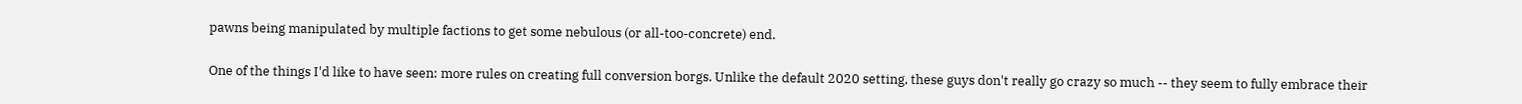pawns being manipulated by multiple factions to get some nebulous (or all-too-concrete) end.

One of the things I'd like to have seen: more rules on creating full conversion borgs. Unlike the default 2020 setting, these guys don't really go crazy so much -- they seem to fully embrace their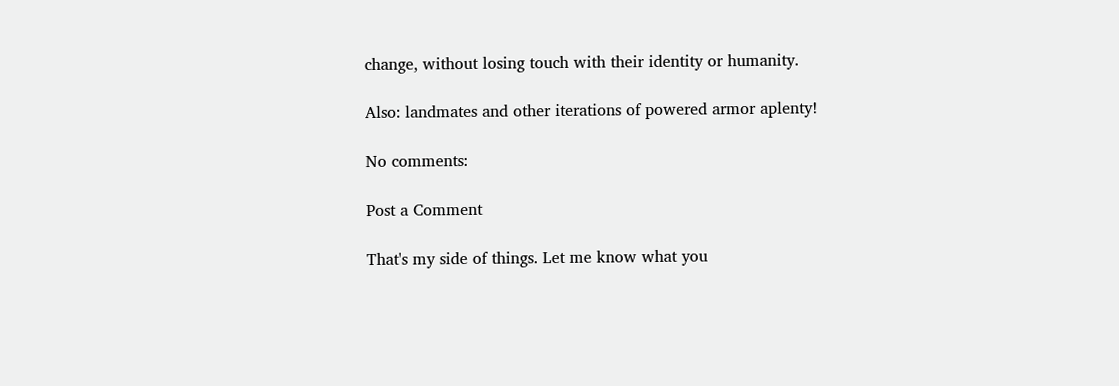change, without losing touch with their identity or humanity.

Also: landmates and other iterations of powered armor aplenty!

No comments:

Post a Comment

That's my side of things. Let me know what you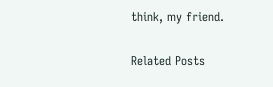think, my friend.

Related Posts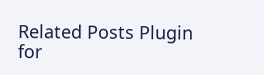Related Posts Plugin for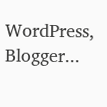WordPress, Blogger...